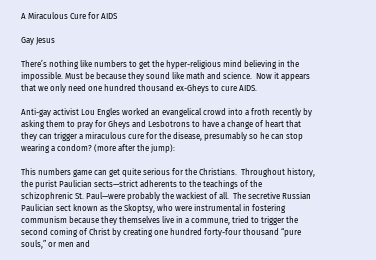A Miraculous Cure for AIDS

Gay Jesus

There’s nothing like numbers to get the hyper-religious mind believing in the impossible. Must be because they sound like math and science.  Now it appears that we only need one hundred thousand ex-Gheys to cure AIDS.

Anti-gay activist Lou Engles worked an evangelical crowd into a froth recently by asking them to pray for Gheys and Lesbotrons to have a change of heart that they can trigger a miraculous cure for the disease, presumably so he can stop wearing a condom? (more after the jump):

This numbers game can get quite serious for the Christians.  Throughout history, the purist Paulician sects—strict adherents to the teachings of the schizophrenic St. Paul—were probably the wackiest of all.  The secretive Russian Paulician sect known as the Skoptsy, who were instrumental in fostering communism because they themselves live in a commune, tried to trigger the second coming of Christ by creating one hundred forty-four thousand “pure souls,” or men and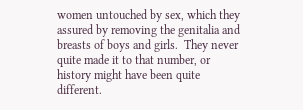women untouched by sex, which they assured by removing the genitalia and breasts of boys and girls.  They never quite made it to that number, or history might have been quite different.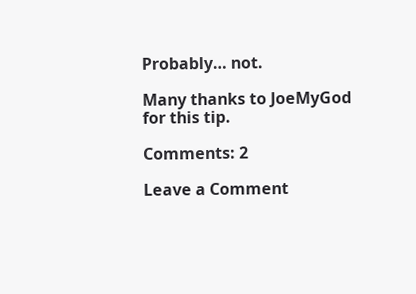Probably… not.

Many thanks to JoeMyGod for this tip.

Comments: 2

Leave a Comment